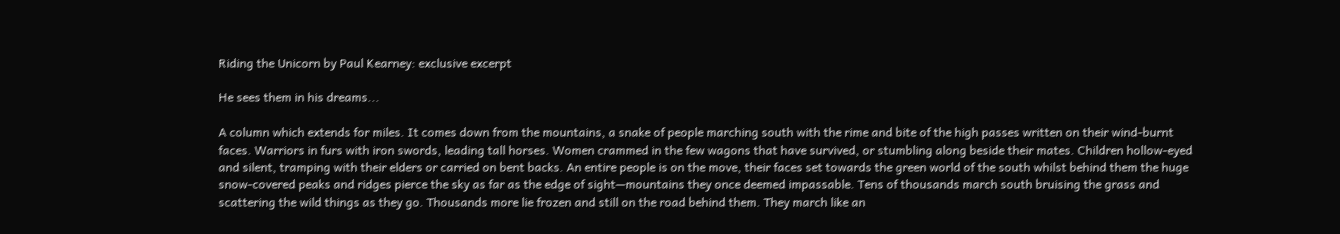Riding the Unicorn by Paul Kearney: exclusive excerpt

He sees them in his dreams...

A column which extends for miles. It comes down from the mountains, a snake of people marching south with the rime and bite of the high passes written on their wind-burnt faces. Warriors in furs with iron swords, leading tall horses. Women crammed in the few wagons that have survived, or stumbling along beside their mates. Children hollow-eyed and silent, tramping with their elders or carried on bent backs. An entire people is on the move, their faces set towards the green world of the south whilst behind them the huge snow-covered peaks and ridges pierce the sky as far as the edge of sight—mountains they once deemed impassable. Tens of thousands march south bruising the grass and scattering the wild things as they go. Thousands more lie frozen and still on the road behind them. They march like an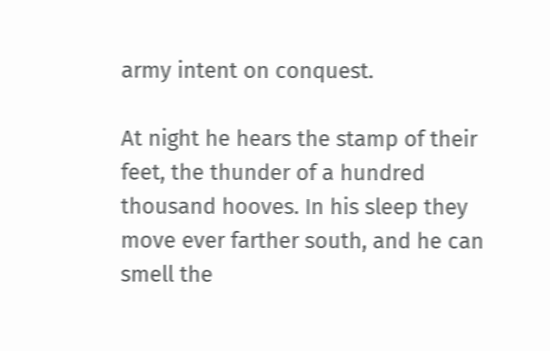army intent on conquest.

At night he hears the stamp of their feet, the thunder of a hundred thousand hooves. In his sleep they move ever farther south, and he can smell the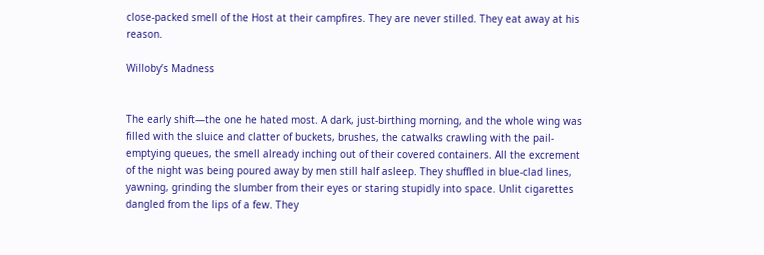close-packed smell of the Host at their campfires. They are never stilled. They eat away at his reason.

Willoby’s Madness


The early shift—the one he hated most. A dark, just-birthing morning, and the whole wing was filled with the sluice and clatter of buckets, brushes, the catwalks crawling with the pail-emptying queues, the smell already inching out of their covered containers. All the excrement of the night was being poured away by men still half asleep. They shuffled in blue-clad lines, yawning, grinding the slumber from their eyes or staring stupidly into space. Unlit cigarettes dangled from the lips of a few. They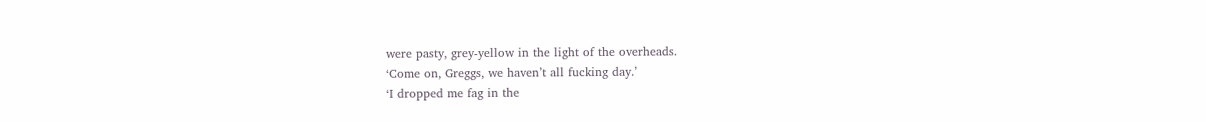were pasty, grey-yellow in the light of the overheads.
‘Come on, Greggs, we haven’t all fucking day.’
‘I dropped me fag in the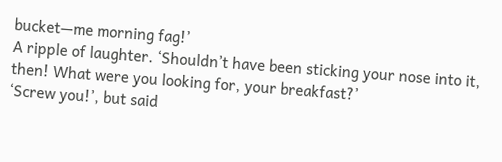bucket—me morning fag!’
A ripple of laughter. ‘Shouldn’t have been sticking your nose into it, then! What were you looking for, your breakfast?’
‘Screw you!’, but said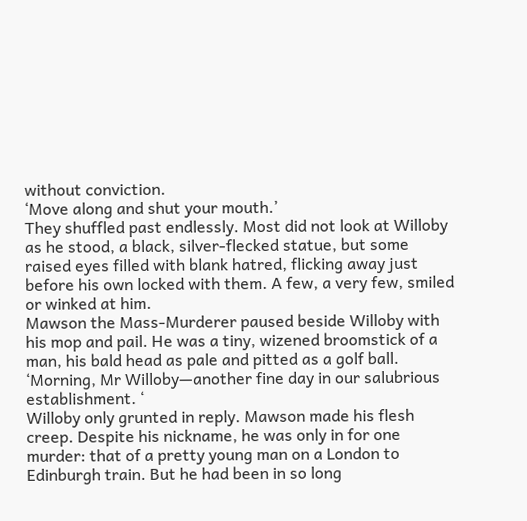without conviction.
‘Move along and shut your mouth.’
They shuffled past endlessly. Most did not look at Willoby as he stood, a black, silver-flecked statue, but some raised eyes filled with blank hatred, flicking away just before his own locked with them. A few, a very few, smiled or winked at him.
Mawson the Mass-Murderer paused beside Willoby with his mop and pail. He was a tiny, wizened broomstick of a man, his bald head as pale and pitted as a golf ball.
‘Morning, Mr Willoby—another fine day in our salubrious establishment. ‘
Willoby only grunted in reply. Mawson made his flesh creep. Despite his nickname, he was only in for one murder: that of a pretty young man on a London to Edinburgh train. But he had been in so long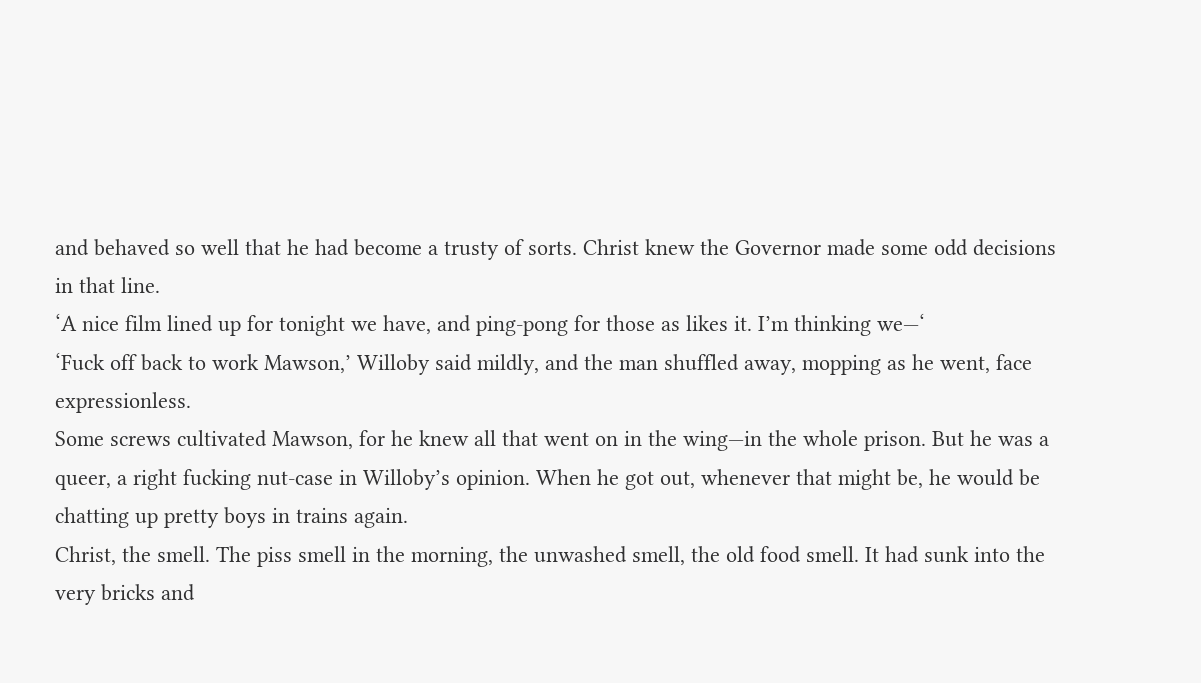and behaved so well that he had become a trusty of sorts. Christ knew the Governor made some odd decisions in that line.
‘A nice film lined up for tonight we have, and ping-pong for those as likes it. I’m thinking we—‘
‘Fuck off back to work Mawson,’ Willoby said mildly, and the man shuffled away, mopping as he went, face expressionless.
Some screws cultivated Mawson, for he knew all that went on in the wing—in the whole prison. But he was a queer, a right fucking nut-case in Willoby’s opinion. When he got out, whenever that might be, he would be chatting up pretty boys in trains again.
Christ, the smell. The piss smell in the morning, the unwashed smell, the old food smell. It had sunk into the very bricks and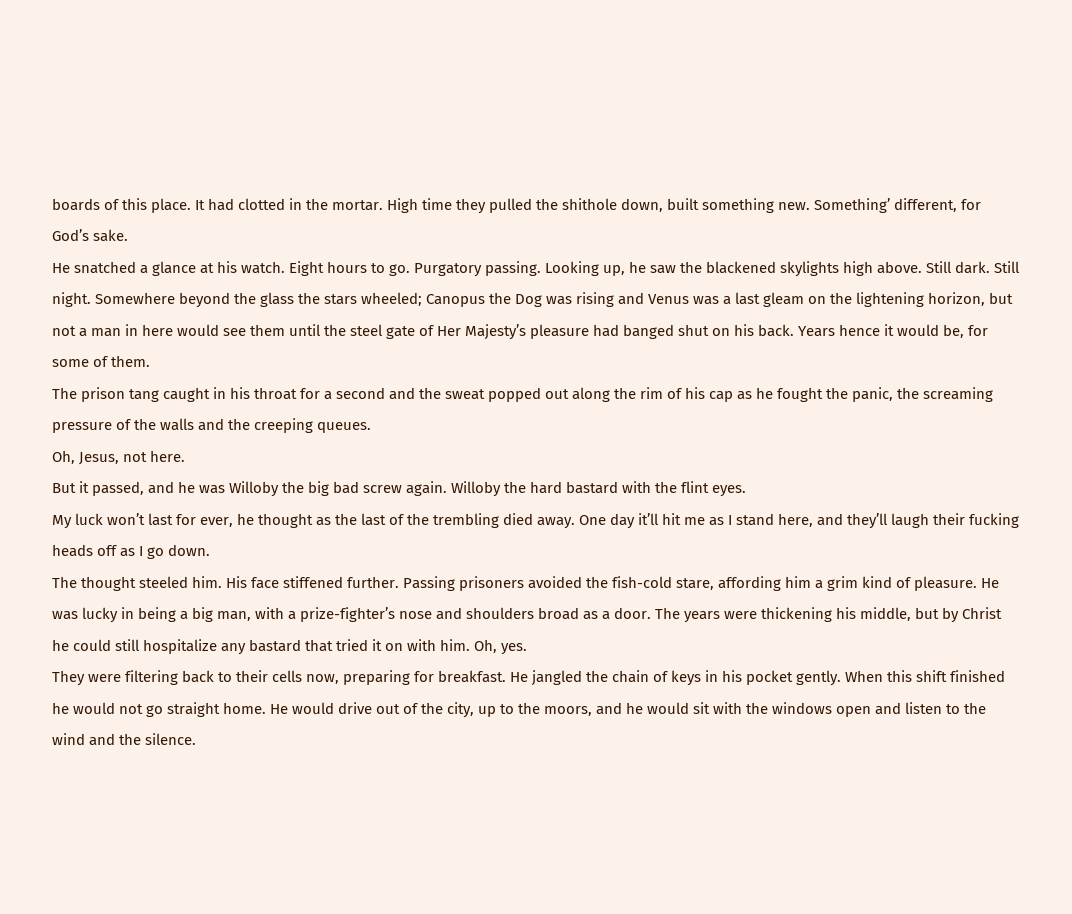boards of this place. It had clotted in the mortar. High time they pulled the shithole down, built something new. Something’ different, for God’s sake.
He snatched a glance at his watch. Eight hours to go. Purgatory passing. Looking up, he saw the blackened skylights high above. Still dark. Still night. Somewhere beyond the glass the stars wheeled; Canopus the Dog was rising and Venus was a last gleam on the lightening horizon, but not a man in here would see them until the steel gate of Her Majesty’s pleasure had banged shut on his back. Years hence it would be, for some of them.
The prison tang caught in his throat for a second and the sweat popped out along the rim of his cap as he fought the panic, the screaming pressure of the walls and the creeping queues.
Oh, Jesus, not here.
But it passed, and he was Willoby the big bad screw again. Willoby the hard bastard with the flint eyes.
My luck won’t last for ever, he thought as the last of the trembling died away. One day it’ll hit me as I stand here, and they’ll laugh their fucking heads off as I go down.
The thought steeled him. His face stiffened further. Passing prisoners avoided the fish-cold stare, affording him a grim kind of pleasure. He was lucky in being a big man, with a prize-fighter’s nose and shoulders broad as a door. The years were thickening his middle, but by Christ he could still hospitalize any bastard that tried it on with him. Oh, yes.
They were filtering back to their cells now, preparing for breakfast. He jangled the chain of keys in his pocket gently. When this shift finished he would not go straight home. He would drive out of the city, up to the moors, and he would sit with the windows open and listen to the wind and the silence.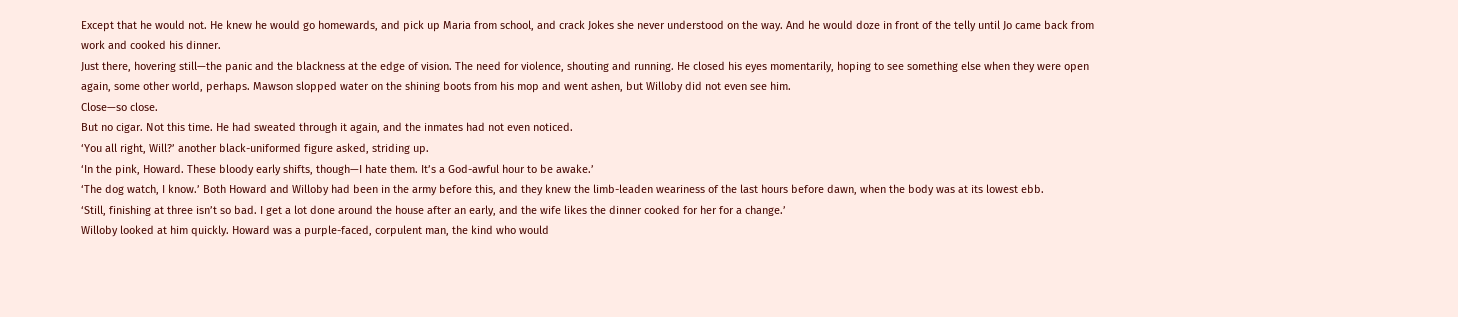Except that he would not. He knew he would go homewards, and pick up Maria from school, and crack Jokes she never understood on the way. And he would doze in front of the telly until Jo came back from work and cooked his dinner.
Just there, hovering still—the panic and the blackness at the edge of vision. The need for violence, shouting and running. He closed his eyes momentarily, hoping to see something else when they were open again, some other world, perhaps. Mawson slopped water on the shining boots from his mop and went ashen, but Willoby did not even see him.
Close—so close.
But no cigar. Not this time. He had sweated through it again, and the inmates had not even noticed.
‘You all right, Will?’ another black-uniformed figure asked, striding up.
‘In the pink, Howard. These bloody early shifts, though—I hate them. It’s a God-awful hour to be awake.’
‘The dog watch, I know.’ Both Howard and Willoby had been in the army before this, and they knew the limb-leaden weariness of the last hours before dawn, when the body was at its lowest ebb.
‘Still, finishing at three isn’t so bad. I get a lot done around the house after an early, and the wife likes the dinner cooked for her for a change.’
Willoby looked at him quickly. Howard was a purple-faced, corpulent man, the kind who would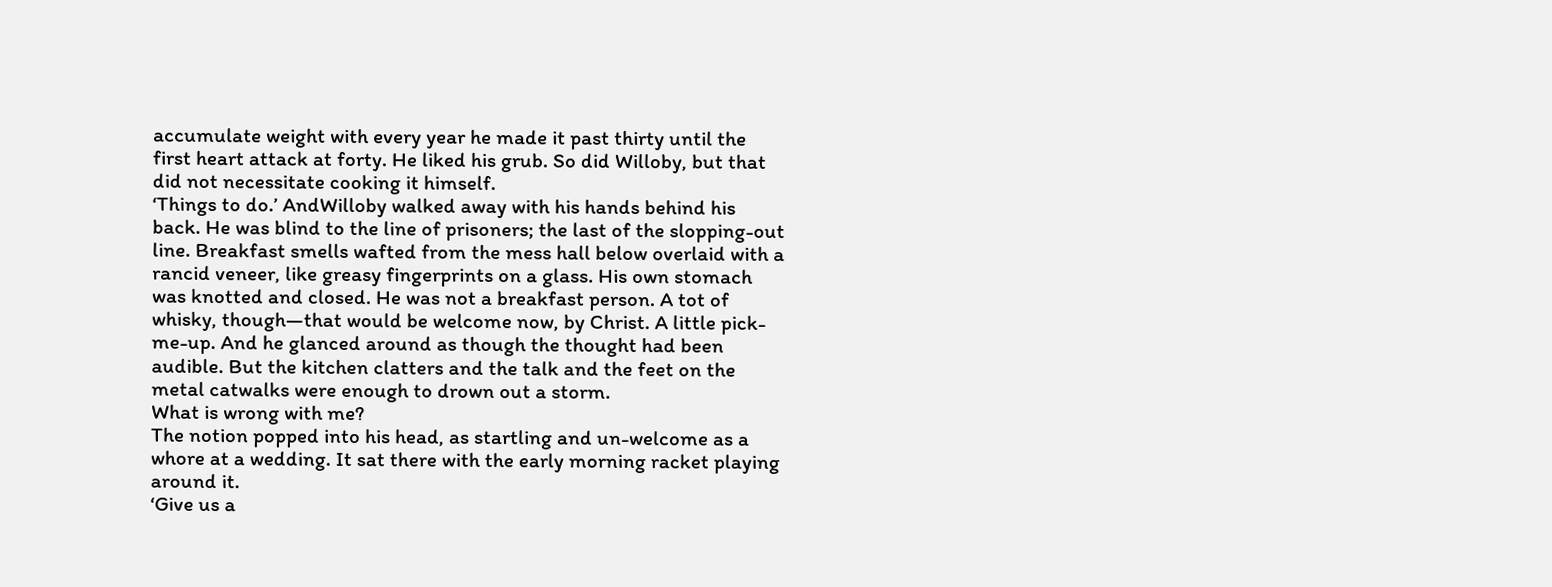accumulate weight with every year he made it past thirty until the first heart attack at forty. He liked his grub. So did Willoby, but that did not necessitate cooking it himself.
‘Things to do.’ AndWilloby walked away with his hands behind his back. He was blind to the line of prisoners; the last of the slopping-out line. Breakfast smells wafted from the mess hall below overlaid with a rancid veneer, like greasy fingerprints on a glass. His own stomach was knotted and closed. He was not a breakfast person. A tot of whisky, though—that would be welcome now, by Christ. A little pick-me-up. And he glanced around as though the thought had been audible. But the kitchen clatters and the talk and the feet on the metal catwalks were enough to drown out a storm.
What is wrong with me?
The notion popped into his head, as startling and un-welcome as a whore at a wedding. It sat there with the early morning racket playing around it.
‘Give us a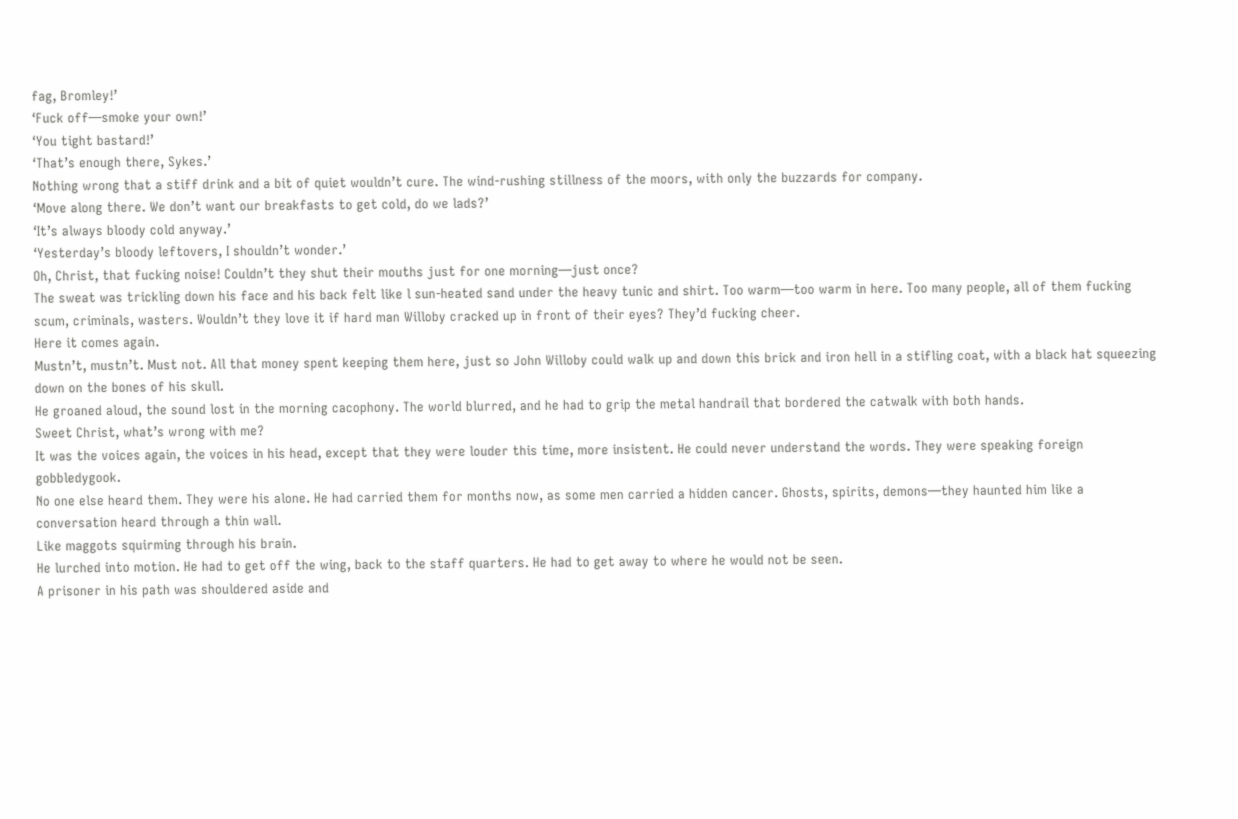fag, Bromley!’
‘Fuck off—smoke your own!’
‘You tight bastard!’
‘That’s enough there, Sykes.’
Nothing wrong that a stiff drink and a bit of quiet wouldn’t cure. The wind-rushing stillness of the moors, with only the buzzards for company.
‘Move along there. We don’t want our breakfasts to get cold, do we lads?’
‘It’s always bloody cold anyway.’
‘Yesterday’s bloody leftovers, I shouldn’t wonder.’
Oh, Christ, that fucking noise! Couldn’t they shut their mouths just for one morning—just once?
The sweat was trickling down his face and his back felt like l sun-heated sand under the heavy tunic and shirt. Too warm—too warm in here. Too many people, all of them fucking scum, criminals, wasters. Wouldn’t they love it if hard man Willoby cracked up in front of their eyes? They’d fucking cheer.
Here it comes again.
Mustn’t, mustn’t. Must not. All that money spent keeping them here, just so John Willoby could walk up and down this brick and iron hell in a stifling coat, with a black hat squeezing down on the bones of his skull.
He groaned aloud, the sound lost in the morning cacophony. The world blurred, and he had to grip the metal handrail that bordered the catwalk with both hands.
Sweet Christ, what’s wrong with me?
It was the voices again, the voices in his head, except that they were louder this time, more insistent. He could never understand the words. They were speaking foreign gobbledygook.
No one else heard them. They were his alone. He had carried them for months now, as some men carried a hidden cancer. Ghosts, spirits, demons—they haunted him like a conversation heard through a thin wall.
Like maggots squirming through his brain.
He lurched into motion. He had to get off the wing, back to the staff quarters. He had to get away to where he would not be seen.
A prisoner in his path was shouldered aside and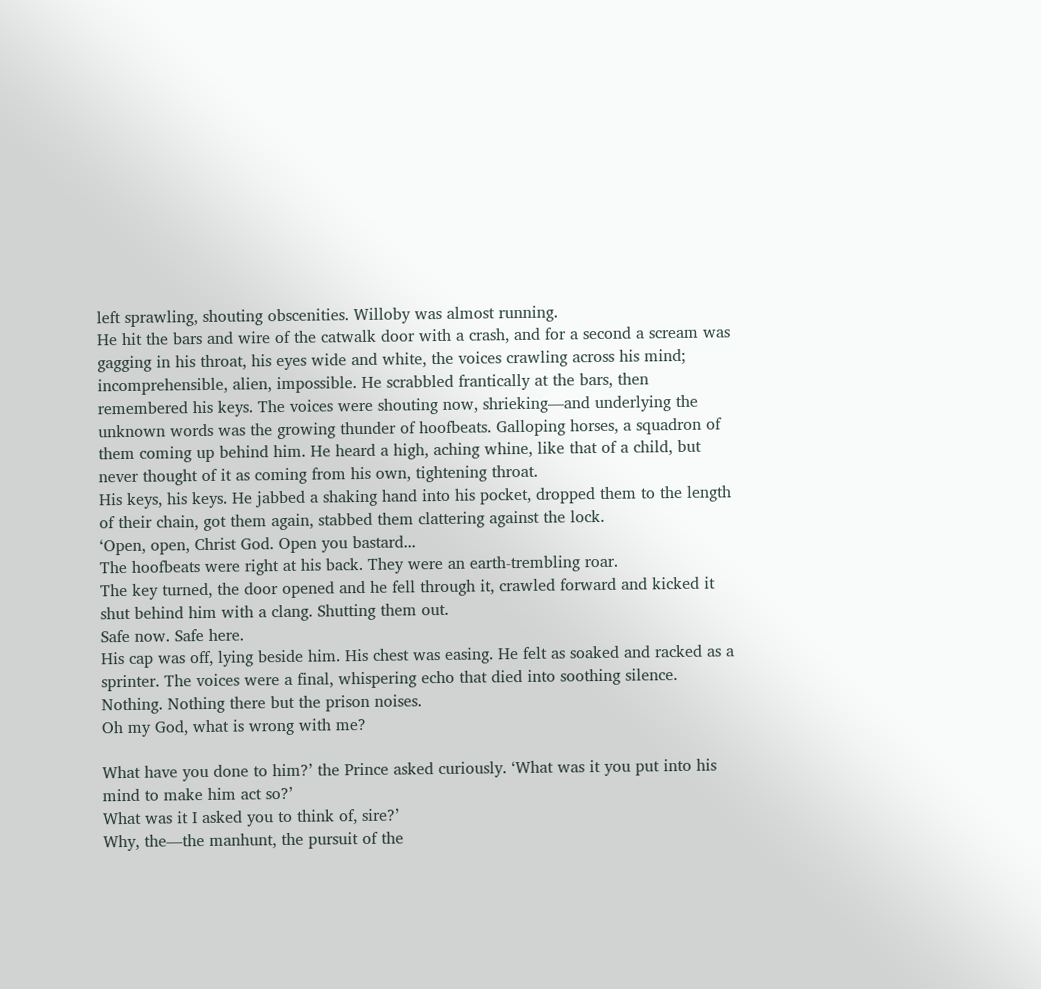left sprawling, shouting obscenities. Willoby was almost running.
He hit the bars and wire of the catwalk door with a crash, and for a second a scream was gagging in his throat, his eyes wide and white, the voices crawling across his mind; incomprehensible, alien, impossible. He scrabbled frantically at the bars, then remembered his keys. The voices were shouting now, shrieking—and underlying the unknown words was the growing thunder of hoofbeats. Galloping horses, a squadron of them coming up behind him. He heard a high, aching whine, like that of a child, but never thought of it as coming from his own, tightening throat.
His keys, his keys. He jabbed a shaking hand into his pocket, dropped them to the length of their chain, got them again, stabbed them clattering against the lock.
‘Open, open, Christ God. Open you bastard...
The hoofbeats were right at his back. They were an earth-trembling roar.
The key turned, the door opened and he fell through it, crawled forward and kicked it shut behind him with a clang. Shutting them out.
Safe now. Safe here.
His cap was off, lying beside him. His chest was easing. He felt as soaked and racked as a sprinter. The voices were a final, whispering echo that died into soothing silence. Nothing. Nothing there but the prison noises.
Oh my God, what is wrong with me?

What have you done to him?’ the Prince asked curiously. ‘What was it you put into his mind to make him act so?’
What was it I asked you to think of, sire?’
Why, the—the manhunt, the pursuit of the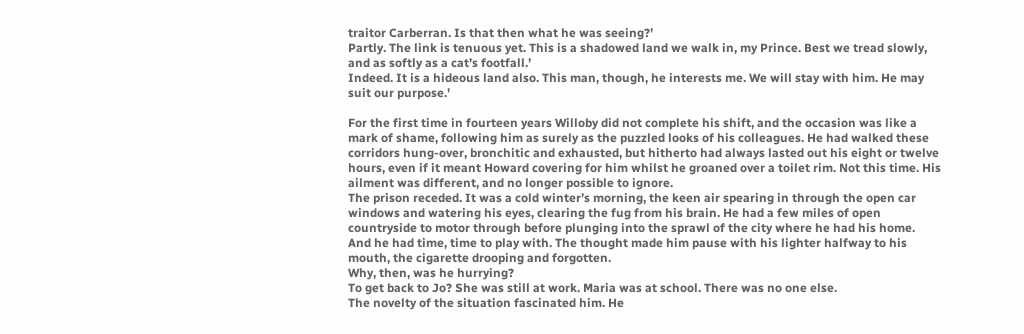traitor Carberran. Is that then what he was seeing?’
Partly. The link is tenuous yet. This is a shadowed land we walk in, my Prince. Best we tread slowly, and as softly as a cat’s footfall.’
Indeed. It is a hideous land also. This man, though, he interests me. We will stay with him. He may suit our purpose.’

For the first time in fourteen years Willoby did not complete his shift, and the occasion was like a mark of shame, following him as surely as the puzzled looks of his colleagues. He had walked these corridors hung-over, bronchitic and exhausted, but hitherto had always lasted out his eight or twelve hours, even if it meant Howard covering for him whilst he groaned over a toilet rim. Not this time. His ailment was different, and no longer possible to ignore.
The prison receded. It was a cold winter’s morning, the keen air spearing in through the open car windows and watering his eyes, clearing the fug from his brain. He had a few miles of open countryside to motor through before plunging into the sprawl of the city where he had his home.
And he had time, time to play with. The thought made him pause with his lighter halfway to his mouth, the cigarette drooping and forgotten.
Why, then, was he hurrying?
To get back to Jo? She was still at work. Maria was at school. There was no one else.
The novelty of the situation fascinated him. He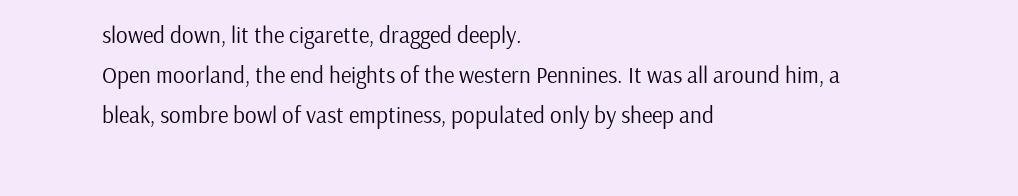slowed down, lit the cigarette, dragged deeply.
Open moorland, the end heights of the western Pennines. It was all around him, a bleak, sombre bowl of vast emptiness, populated only by sheep and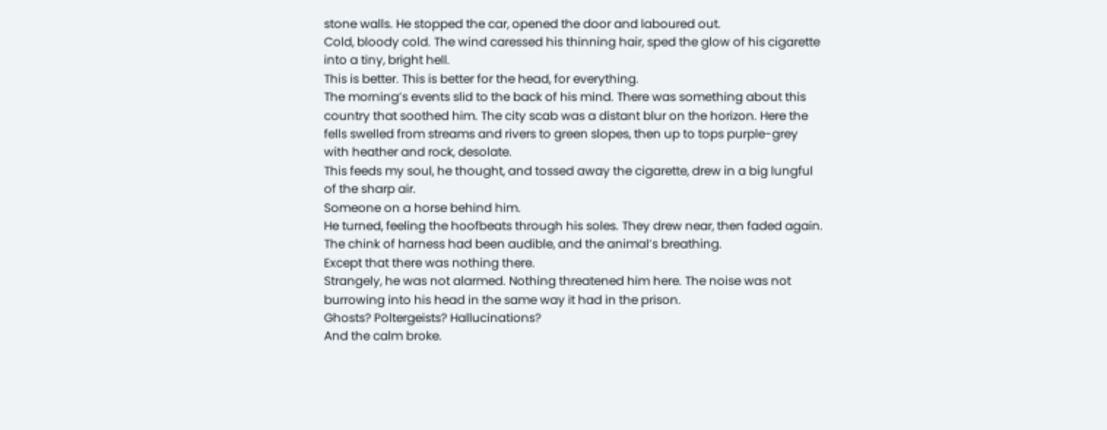stone walls. He stopped the car, opened the door and laboured out.
Cold, bloody cold. The wind caressed his thinning hair, sped the glow of his cigarette into a tiny, bright hell.
This is better. This is better for the head, for everything.
The morning’s events slid to the back of his mind. There was something about this country that soothed him. The city scab was a distant blur on the horizon. Here the fells swelled from streams and rivers to green slopes, then up to tops purple-grey with heather and rock, desolate.
This feeds my soul, he thought, and tossed away the cigarette, drew in a big lungful of the sharp air.
Someone on a horse behind him.
He turned, feeling the hoofbeats through his soles. They drew near, then faded again. The chink of harness had been audible, and the animal’s breathing.
Except that there was nothing there.
Strangely, he was not alarmed. Nothing threatened him here. The noise was not burrowing into his head in the same way it had in the prison.
Ghosts? Poltergeists? Hallucinations?
And the calm broke.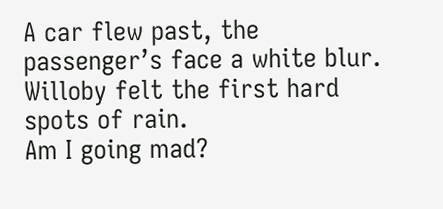A car flew past, the passenger’s face a white blur. Willoby felt the first hard spots of rain.
Am I going mad?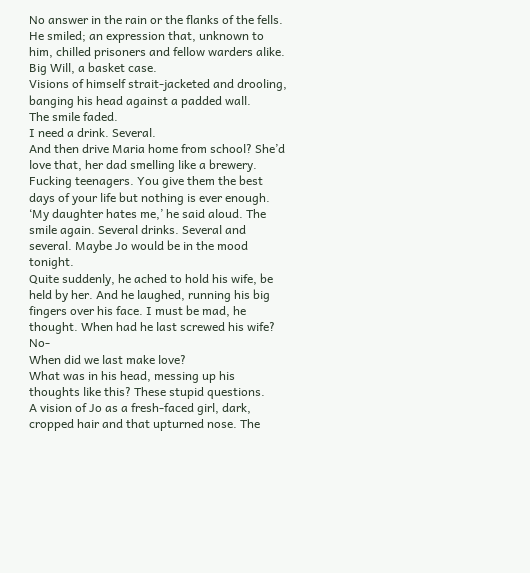No answer in the rain or the flanks of the fells. He smiled; an expression that, unknown to him, chilled prisoners and fellow warders alike.
Big Will, a basket case.
Visions of himself strait-jacketed and drooling, banging his head against a padded wall.
The smile faded.
I need a drink. Several.
And then drive Maria home from school? She’d love that, her dad smelling like a brewery. Fucking teenagers. You give them the best days of your life but nothing is ever enough.
‘My daughter hates me,’ he said aloud. The smile again. Several drinks. Several and several. Maybe Jo would be in the mood tonight.
Quite suddenly, he ached to hold his wife, be held by her. And he laughed, running his big fingers over his face. I must be mad, he thought. When had he last screwed his wife? No-
When did we last make love?
What was in his head, messing up his thoughts like this? These stupid questions.
A vision of Jo as a fresh-faced girl, dark, cropped hair and that upturned nose. The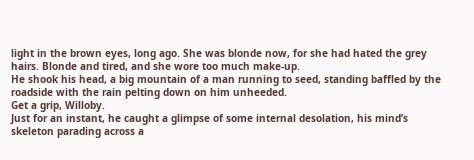light in the brown eyes, long ago. She was blonde now, for she had hated the grey hairs. Blonde and tired, and she wore too much make-up.
He shook his head, a big mountain of a man running to seed, standing baffled by the roadside with the rain pelting down on him unheeded.
Get a grip, Willoby.
Just for an instant, he caught a glimpse of some internal desolation, his mind’s skeleton parading across a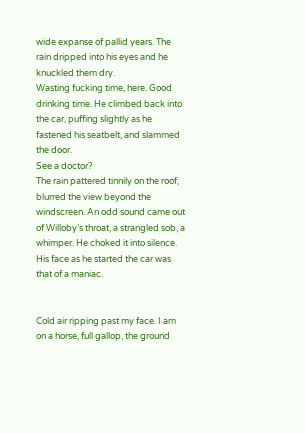wide expanse of pallid years. The rain dripped into his eyes and he knuckled them dry.
Wasting fucking time, here. Good drinking time. He climbed back into the car, puffing slightly as he fastened his seatbelt, and slammed the door.
See a doctor?
The rain pattered tinnily on the roof, blurred the view beyond the windscreen. An odd sound came out of Willoby’s throat, a strangled sob, a whimper. He choked it into silence. His face as he started the car was that of a maniac.


Cold air ripping past my face. I am on a horse, full gallop, the ground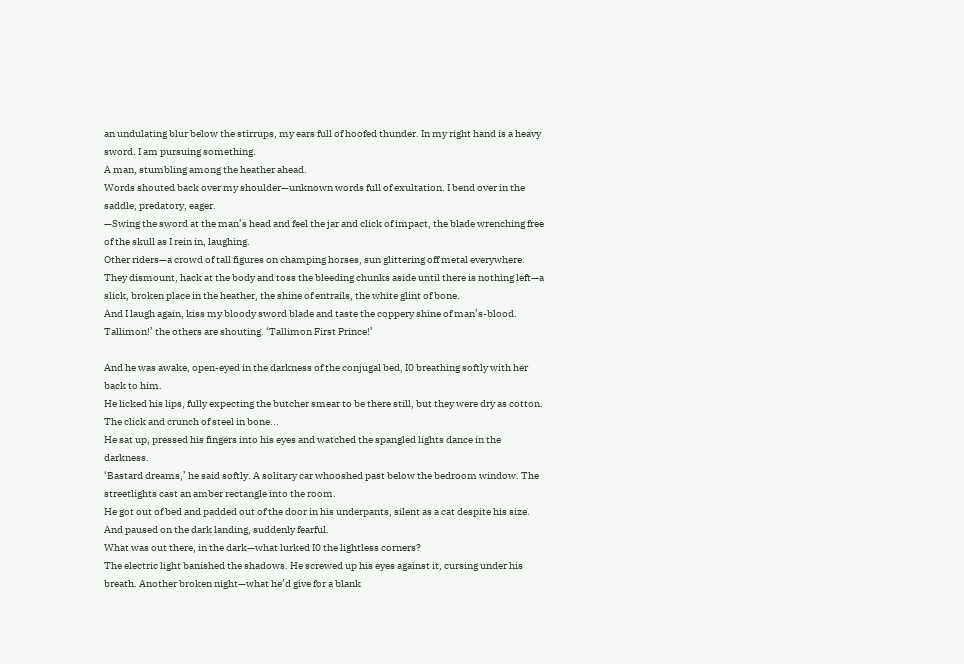an undulating blur below the stirrups, my ears full of hoofed thunder. In my right hand is a heavy sword. I am pursuing something.
A man, stumbling among the heather ahead.
Words shouted back over my shoulder—unknown words full of exultation. I bend over in the saddle, predatory, eager.
—Swing the sword at the man’s head and feel the jar and click of impact, the blade wrenching free of the skull as I rein in, laughing.
Other riders—a crowd of tall figures on champing horses, sun glittering off metal everywhere.
They dismount, hack at the body and toss the bleeding chunks aside until there is nothing left—a slick, broken place in the heather, the shine of entrails, the white glint of bone.
And I laugh again, kiss my bloody sword blade and taste the coppery shine of man’s-blood.
Tallimon!’ the others are shouting. ‘Tallimon First Prince!’

And he was awake, open-eyed in the darkness of the conjugal bed, I0 breathing softly with her back to him.
He licked his lips, fully expecting the butcher smear to be there still, but they were dry as cotton.
The click and crunch of steel in bone...
He sat up, pressed his fingers into his eyes and watched the spangled lights dance in the darkness.
‘Bastard dreams,’ he said softly. A solitary car whooshed past below the bedroom window. The streetlights cast an amber rectangle into the room.
He got out of bed and padded out of the door in his underpants, silent as a cat despite his size.
And paused on the dark landing, suddenly fearful.
What was out there, in the dark—what lurked I0 the lightless corners?
The electric light banished the shadows. He screwed up his eyes against it, cursing under his breath. Another broken night—what he’d give for a blank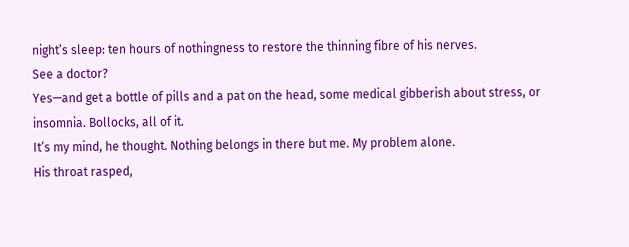night’s sleep: ten hours of nothingness to restore the thinning fibre of his nerves.
See a doctor?
Yes—and get a bottle of pills and a pat on the head, some medical gibberish about stress, or insomnia. Bollocks, all of it.
It’s my mind, he thought. Nothing belongs in there but me. My problem alone.
His throat rasped,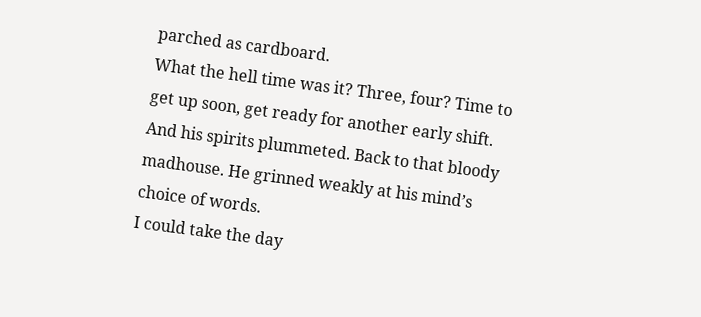parched as cardboard.
What the hell time was it? Three, four? Time to get up soon, get ready for another early shift.
And his spirits plummeted. Back to that bloody madhouse. He grinned weakly at his mind’s choice of words.
I could take the day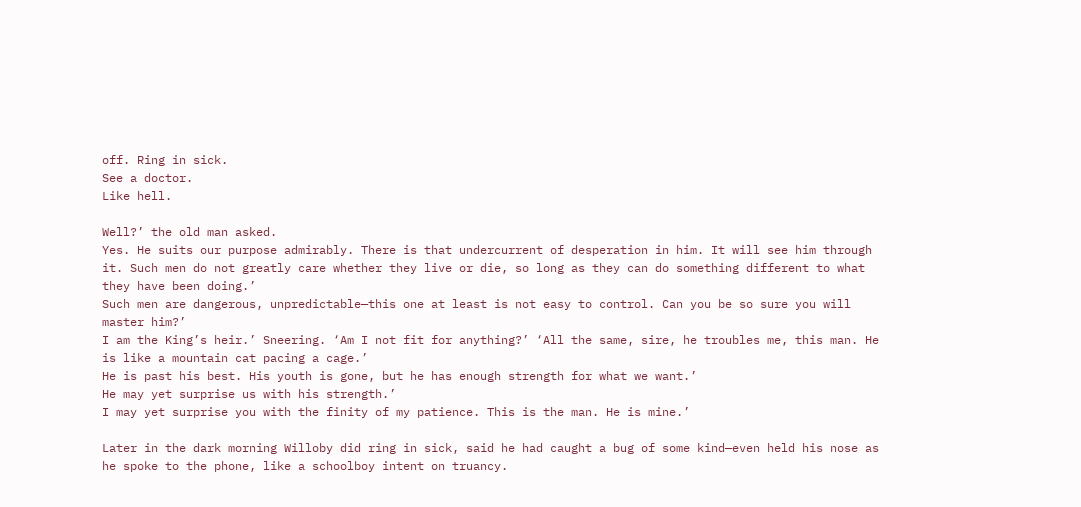off. Ring in sick.
See a doctor.
Like hell.

Well?’ the old man asked.
Yes. He suits our purpose admirably. There is that undercurrent of desperation in him. It will see him through it. Such men do not greatly care whether they live or die, so long as they can do something different to what they have been doing.’
Such men are dangerous, unpredictable—this one at least is not easy to control. Can you be so sure you will master him?’
I am the King’s heir.’ Sneering. ‘Am I not fit for anything?’ ‘All the same, sire, he troubles me, this man. He is like a mountain cat pacing a cage.’
He is past his best. His youth is gone, but he has enough strength for what we want.’
He may yet surprise us with his strength.’
I may yet surprise you with the finity of my patience. This is the man. He is mine.’

Later in the dark morning Willoby did ring in sick, said he had caught a bug of some kind—even held his nose as he spoke to the phone, like a schoolboy intent on truancy.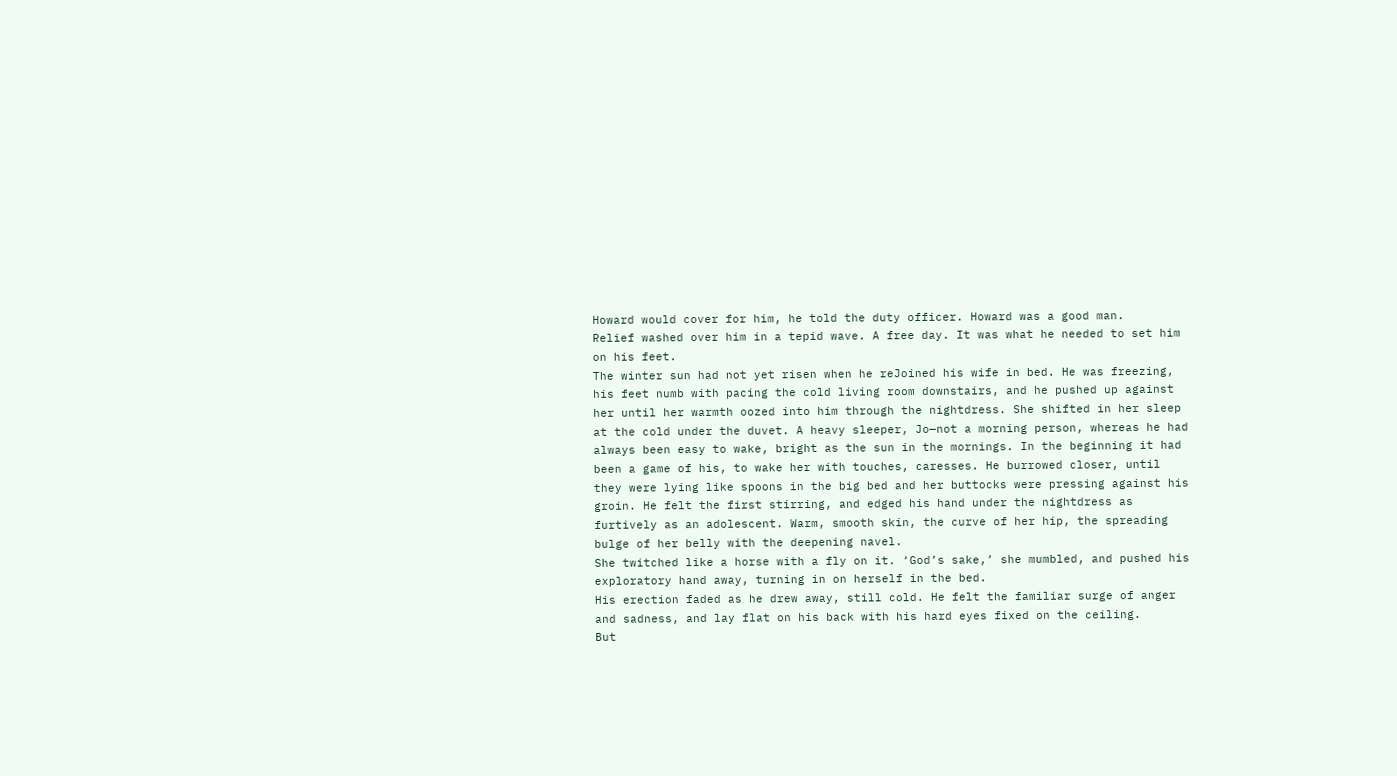Howard would cover for him, he told the duty officer. Howard was a good man.
Relief washed over him in a tepid wave. A free day. It was what he needed to set him on his feet.
The winter sun had not yet risen when he reJoined his wife in bed. He was freezing, his feet numb with pacing the cold living room downstairs, and he pushed up against her until her warmth oozed into him through the nightdress. She shifted in her sleep at the cold under the duvet. A heavy sleeper, Jo—not a morning person, whereas he had always been easy to wake, bright as the sun in the mornings. In the beginning it had been a game of his, to wake her with touches, caresses. He burrowed closer, until they were lying like spoons in the big bed and her buttocks were pressing against his groin. He felt the first stirring, and edged his hand under the nightdress as furtively as an adolescent. Warm, smooth skin, the curve of her hip, the spreading bulge of her belly with the deepening navel.
She twitched like a horse with a fly on it. ‘God’s sake,’ she mumbled, and pushed his exploratory hand away, turning in on herself in the bed.
His erection faded as he drew away, still cold. He felt the familiar surge of anger and sadness, and lay flat on his back with his hard eyes fixed on the ceiling.
But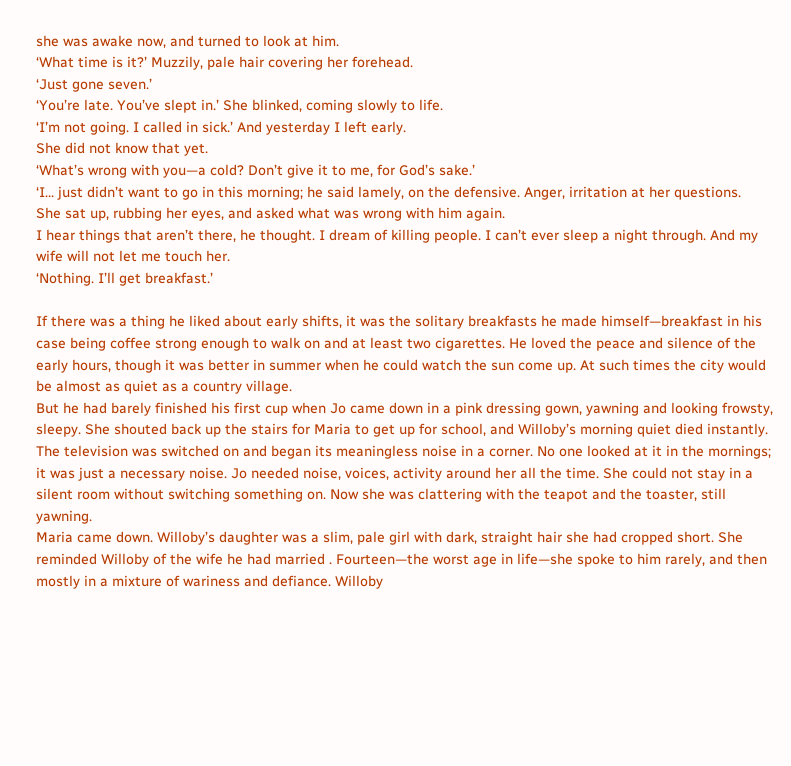she was awake now, and turned to look at him.
‘What time is it?’ Muzzily, pale hair covering her forehead.
‘Just gone seven.’
‘You’re late. You’ve slept in.’ She blinked, coming slowly to life.
‘I’m not going. I called in sick.’ And yesterday I left early.
She did not know that yet.
‘What’s wrong with you—a cold? Don’t give it to me, for God’s sake.’
‘I... just didn’t want to go in this morning; he said lamely, on the defensive. Anger, irritation at her questions.
She sat up, rubbing her eyes, and asked what was wrong with him again.
I hear things that aren’t there, he thought. I dream of killing people. I can’t ever sleep a night through. And my wife will not let me touch her.
‘Nothing. I’ll get breakfast.’

If there was a thing he liked about early shifts, it was the solitary breakfasts he made himself—breakfast in his case being coffee strong enough to walk on and at least two cigarettes. He loved the peace and silence of the early hours, though it was better in summer when he could watch the sun come up. At such times the city would be almost as quiet as a country village.
But he had barely finished his first cup when Jo came down in a pink dressing gown, yawning and looking frowsty, sleepy. She shouted back up the stairs for Maria to get up for school, and Willoby’s morning quiet died instantly. The television was switched on and began its meaningless noise in a corner. No one looked at it in the mornings; it was just a necessary noise. Jo needed noise, voices, activity around her all the time. She could not stay in a silent room without switching something on. Now she was clattering with the teapot and the toaster, still yawning.
Maria came down. Willoby’s daughter was a slim, pale girl with dark, straight hair she had cropped short. She reminded Willoby of the wife he had married . Fourteen—the worst age in life—she spoke to him rarely, and then mostly in a mixture of wariness and defiance. Willoby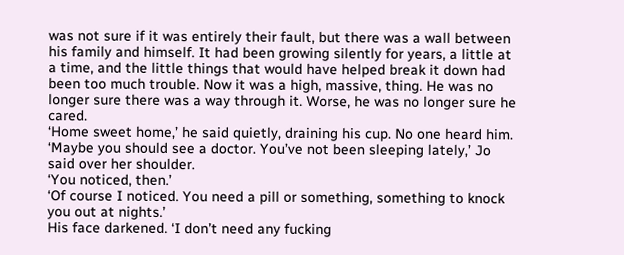was not sure if it was entirely their fault, but there was a wall between his family and himself. It had been growing silently for years, a little at a time, and the little things that would have helped break it down had been too much trouble. Now it was a high, massive, thing. He was no longer sure there was a way through it. Worse, he was no longer sure he cared.
‘Home sweet home,’ he said quietly, draining his cup. No one heard him.
‘Maybe you should see a doctor. You’ve not been sleeping lately,’ Jo said over her shoulder.
‘You noticed, then.’
‘Of course I noticed. You need a pill or something, something to knock you out at nights.’
His face darkened. ‘I don’t need any fucking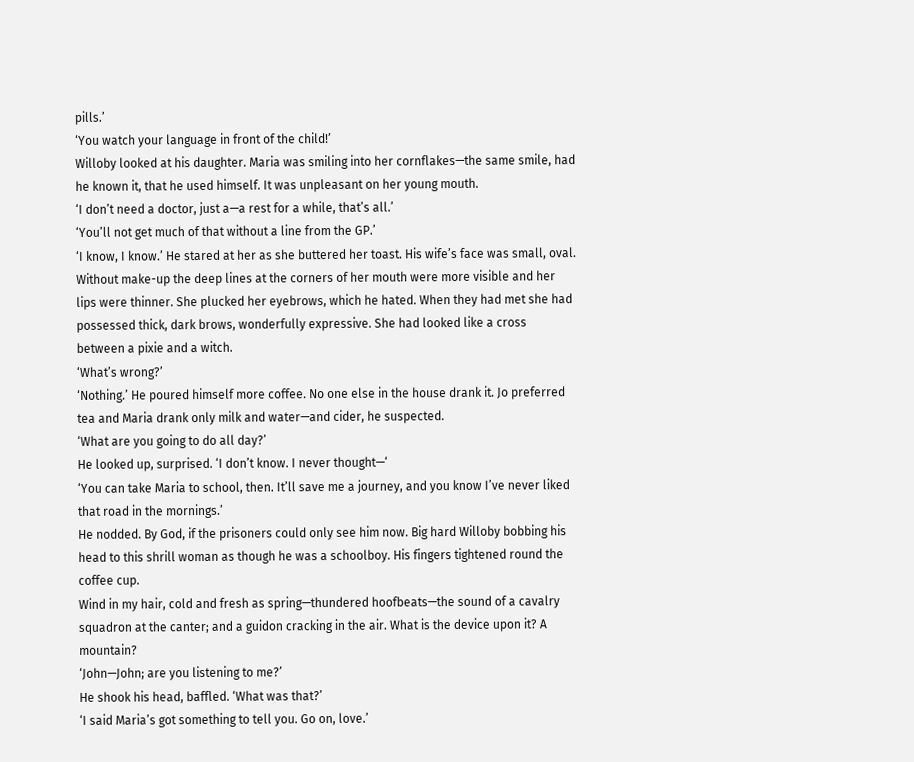pills.’
‘You watch your language in front of the child!’
Willoby looked at his daughter. Maria was smiling into her cornflakes—the same smile, had he known it, that he used himself. It was unpleasant on her young mouth.
‘I don’t need a doctor, just a—a rest for a while, that’s all.’
‘You’ll not get much of that without a line from the GP.’
‘I know, I know.’ He stared at her as she buttered her toast. His wife’s face was small, oval. Without make-up the deep lines at the corners of her mouth were more visible and her lips were thinner. She plucked her eyebrows, which he hated. When they had met she had possessed thick, dark brows, wonderfully expressive. She had looked like a cross between a pixie and a witch.
‘What’s wrong?’
‘Nothing.’ He poured himself more coffee. No one else in the house drank it. Jo preferred tea and Maria drank only milk and water—and cider, he suspected.
‘What are you going to do all day?’
He looked up, surprised. ‘I don’t know. I never thought—‘
‘You can take Maria to school, then. It’ll save me a journey, and you know I’ve never liked that road in the mornings.’
He nodded. By God, if the prisoners could only see him now. Big hard Willoby bobbing his head to this shrill woman as though he was a schoolboy. His fingers tightened round the coffee cup.
Wind in my hair, cold and fresh as spring—thundered hoofbeats—the sound of a cavalry squadron at the canter; and a guidon cracking in the air. What is the device upon it? A mountain?
‘John—John; are you listening to me?’
He shook his head, baffled. ‘What was that?’
‘I said Maria’s got something to tell you. Go on, love.’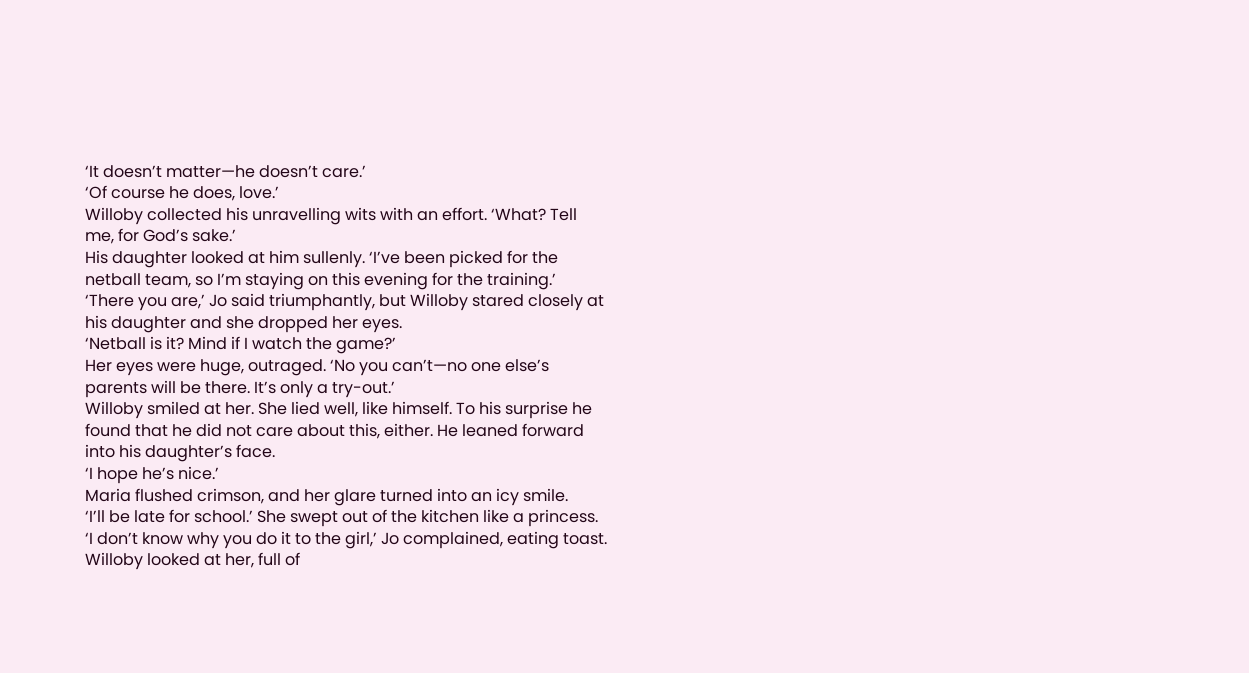‘It doesn’t matter—he doesn’t care.’
‘Of course he does, love.’
Willoby collected his unravelling wits with an effort. ‘What? Tell me, for God’s sake.’
His daughter looked at him sullenly. ‘I’ve been picked for the netball team, so I’m staying on this evening for the training.’
‘There you are,’ Jo said triumphantly, but Willoby stared closely at his daughter and she dropped her eyes.
‘Netball is it? Mind if I watch the game?’
Her eyes were huge, outraged. ‘No you can’t—no one else’s parents will be there. It’s only a try-out.’
Willoby smiled at her. She lied well, like himself. To his surprise he found that he did not care about this, either. He leaned forward into his daughter’s face.
‘I hope he’s nice.’
Maria flushed crimson, and her glare turned into an icy smile.
‘I’ll be late for school.’ She swept out of the kitchen like a princess.
‘I don’t know why you do it to the girl,’ Jo complained, eating toast.
Willoby looked at her, full of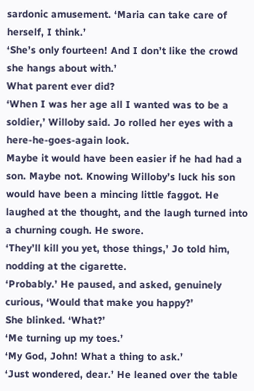sardonic amusement. ‘Maria can take care of herself, I think.’
‘She’s only fourteen! And I don’t like the crowd she hangs about with.’
What parent ever did?
‘When I was her age all I wanted was to be a soldier,’ Willoby said. Jo rolled her eyes with a here-he-goes-again look.
Maybe it would have been easier if he had had a son. Maybe not. Knowing Willoby’s luck his son would have been a mincing little faggot. He laughed at the thought, and the laugh turned into a churning cough. He swore.
‘They’ll kill you yet, those things,’ Jo told him, nodding at the cigarette.
‘Probably.’ He paused, and asked, genuinely curious, ‘Would that make you happy?’
She blinked. ‘What?’
‘Me turning up my toes.’
‘My God, John! What a thing to ask.’
‘Just wondered, dear.’ He leaned over the table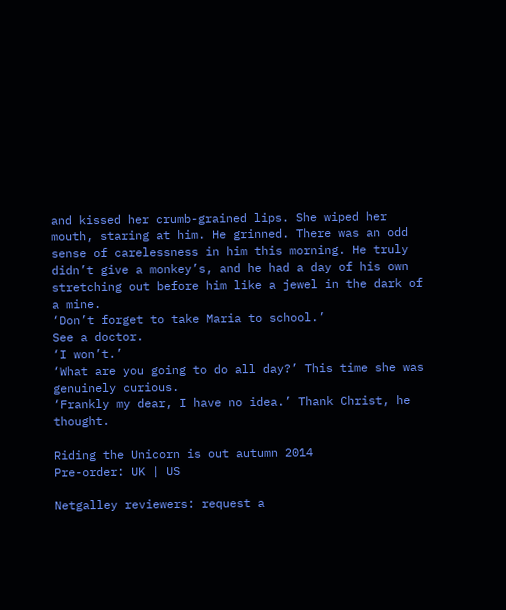and kissed her crumb-grained lips. She wiped her mouth, staring at him. He grinned. There was an odd sense of carelessness in him this morning. He truly didn’t give a monkey’s, and he had a day of his own stretching out before him like a jewel in the dark of a mine.
‘Don’t forget to take Maria to school.’
See a doctor.
‘I won’t.’
‘What are you going to do all day?’ This time she was genuinely curious.
‘Frankly my dear, I have no idea.’ Thank Christ, he thought.

Riding the Unicorn is out autumn 2014
Pre-order: UK | US

Netgalley reviewers: request a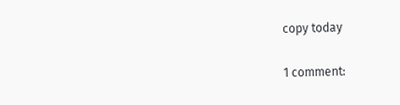copy today

1 comment: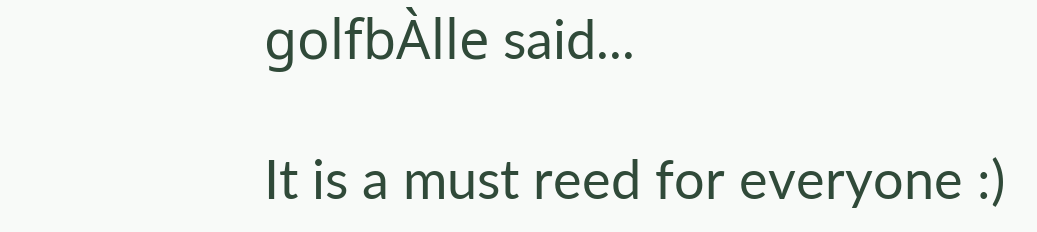golfbÀlle said...

It is a must reed for everyone :)